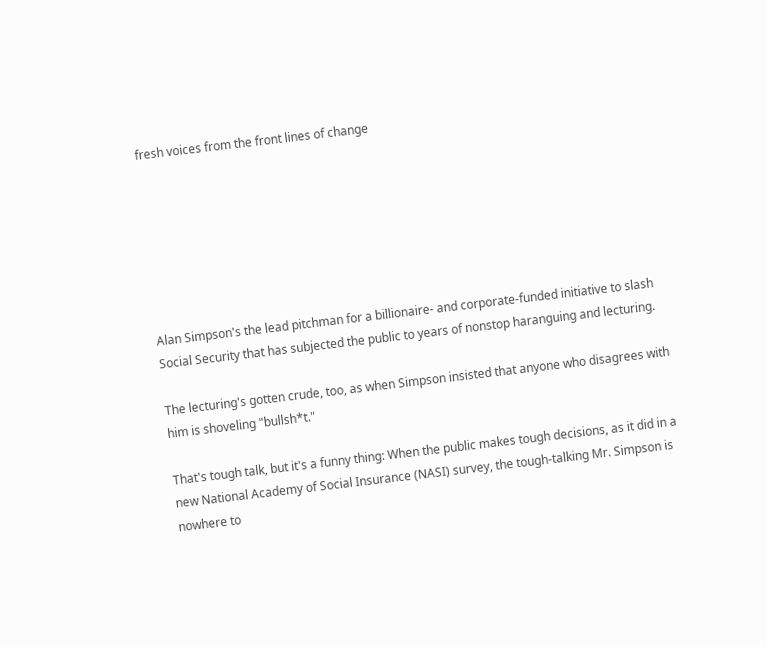fresh voices from the front lines of change







Alan Simpson's the lead pitchman for a billionaire- and corporate-funded initiative to slash Social Security that has subjected the public to years of nonstop haranguing and lecturing.

The lecturing's gotten crude, too, as when Simpson insisted that anyone who disagrees with him is shoveling "bullsh*t."

That's tough talk, but it's a funny thing: When the public makes tough decisions, as it did in a new National Academy of Social Insurance (NASI) survey, the tough-talking Mr. Simpson is nowhere to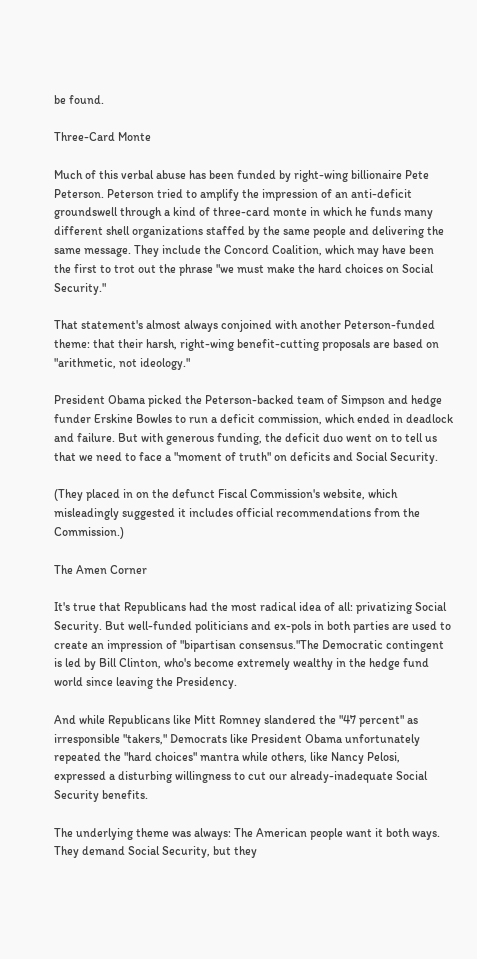be found.

Three-Card Monte

Much of this verbal abuse has been funded by right-wing billionaire Pete Peterson. Peterson tried to amplify the impression of an anti-deficit groundswell through a kind of three-card monte in which he funds many different shell organizations staffed by the same people and delivering the same message. They include the Concord Coalition, which may have been the first to trot out the phrase "we must make the hard choices on Social Security."

That statement's almost always conjoined with another Peterson-funded theme: that their harsh, right-wing benefit-cutting proposals are based on "arithmetic, not ideology."

President Obama picked the Peterson-backed team of Simpson and hedge funder Erskine Bowles to run a deficit commission, which ended in deadlock and failure. But with generous funding, the deficit duo went on to tell us that we need to face a "moment of truth" on deficits and Social Security.

(They placed in on the defunct Fiscal Commission's website, which misleadingly suggested it includes official recommendations from the Commission.)

The Amen Corner

It's true that Republicans had the most radical idea of all: privatizing Social Security. But well-funded politicians and ex-pols in both parties are used to create an impression of "bipartisan consensus."The Democratic contingent is led by Bill Clinton, who's become extremely wealthy in the hedge fund world since leaving the Presidency.

And while Republicans like Mitt Romney slandered the "47 percent" as irresponsible "takers," Democrats like President Obama unfortunately repeated the "hard choices" mantra while others, like Nancy Pelosi, expressed a disturbing willingness to cut our already-inadequate Social Security benefits.

The underlying theme was always: The American people want it both ways. They demand Social Security, but they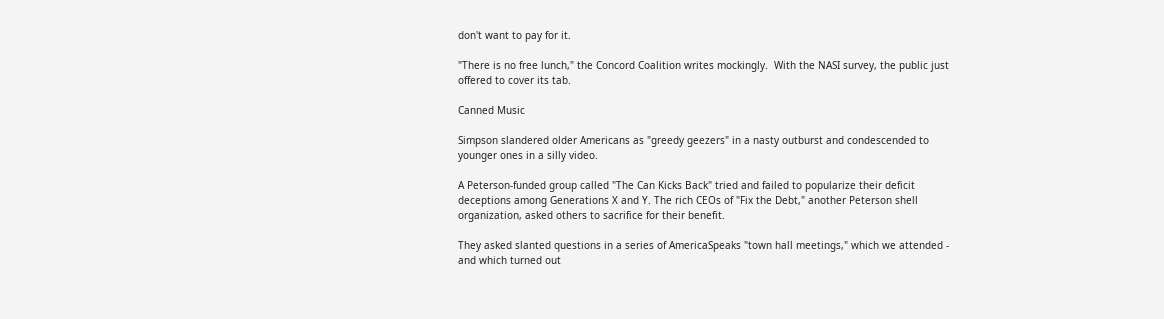don't want to pay for it.

"There is no free lunch," the Concord Coalition writes mockingly.  With the NASI survey, the public just offered to cover its tab.

Canned Music

Simpson slandered older Americans as "greedy geezers" in a nasty outburst and condescended to younger ones in a silly video.

A Peterson-funded group called "The Can Kicks Back" tried and failed to popularize their deficit deceptions among Generations X and Y. The rich CEOs of "Fix the Debt," another Peterson shell organization, asked others to sacrifice for their benefit.

They asked slanted questions in a series of AmericaSpeaks "town hall meetings," which we attended - and which turned out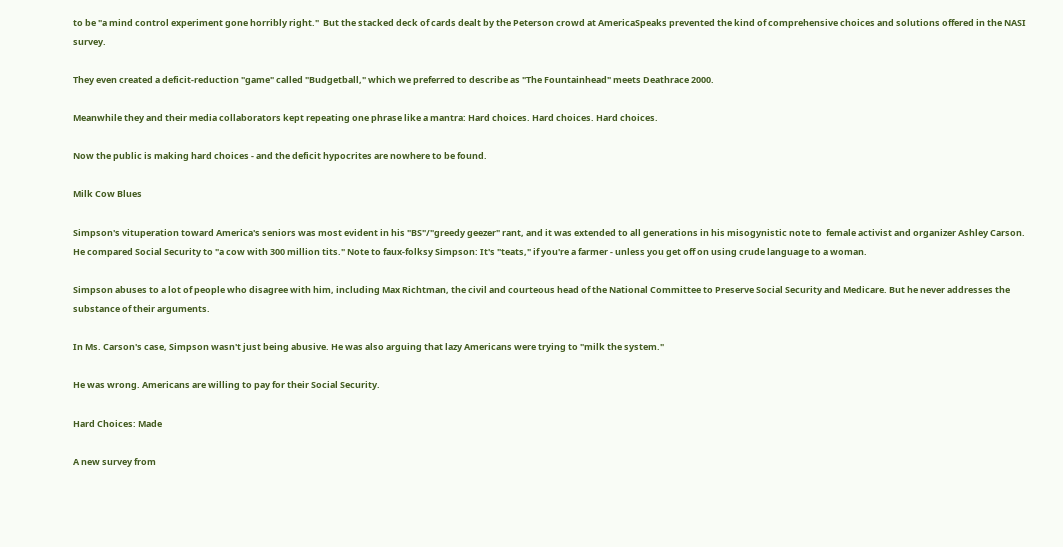to be "a mind control experiment gone horribly right."  But the stacked deck of cards dealt by the Peterson crowd at AmericaSpeaks prevented the kind of comprehensive choices and solutions offered in the NASI survey.

They even created a deficit-reduction "game" called "Budgetball," which we preferred to describe as "The Fountainhead" meets Deathrace 2000.

Meanwhile they and their media collaborators kept repeating one phrase like a mantra: Hard choices. Hard choices. Hard choices.

Now the public is making hard choices - and the deficit hypocrites are nowhere to be found.

Milk Cow Blues

Simpson's vituperation toward America's seniors was most evident in his "BS"/"greedy geezer" rant, and it was extended to all generations in his misogynistic note to  female activist and organizer Ashley Carson. He compared Social Security to "a cow with 300 million tits." Note to faux-folksy Simpson: It's "teats," if you're a farmer - unless you get off on using crude language to a woman.

Simpson abuses to a lot of people who disagree with him, including Max Richtman, the civil and courteous head of the National Committee to Preserve Social Security and Medicare. But he never addresses the substance of their arguments.

In Ms. Carson's case, Simpson wasn't just being abusive. He was also arguing that lazy Americans were trying to "milk the system."

He was wrong. Americans are willing to pay for their Social Security.

Hard Choices: Made

A new survey from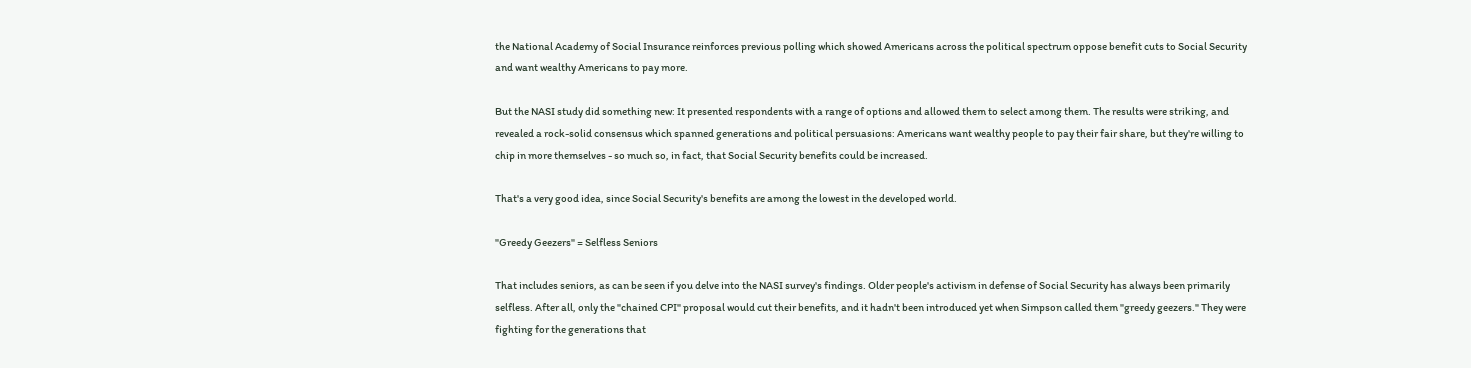the National Academy of Social Insurance reinforces previous polling which showed Americans across the political spectrum oppose benefit cuts to Social Security and want wealthy Americans to pay more.

But the NASI study did something new: It presented respondents with a range of options and allowed them to select among them. The results were striking, and revealed a rock-solid consensus which spanned generations and political persuasions: Americans want wealthy people to pay their fair share, but they're willing to chip in more themselves - so much so, in fact, that Social Security benefits could be increased.

That's a very good idea, since Social Security's benefits are among the lowest in the developed world.

"Greedy Geezers" = Selfless Seniors

That includes seniors, as can be seen if you delve into the NASI survey's findings. Older people's activism in defense of Social Security has always been primarily selfless. After all, only the "chained CPI" proposal would cut their benefits, and it hadn't been introduced yet when Simpson called them "greedy geezers." They were fighting for the generations that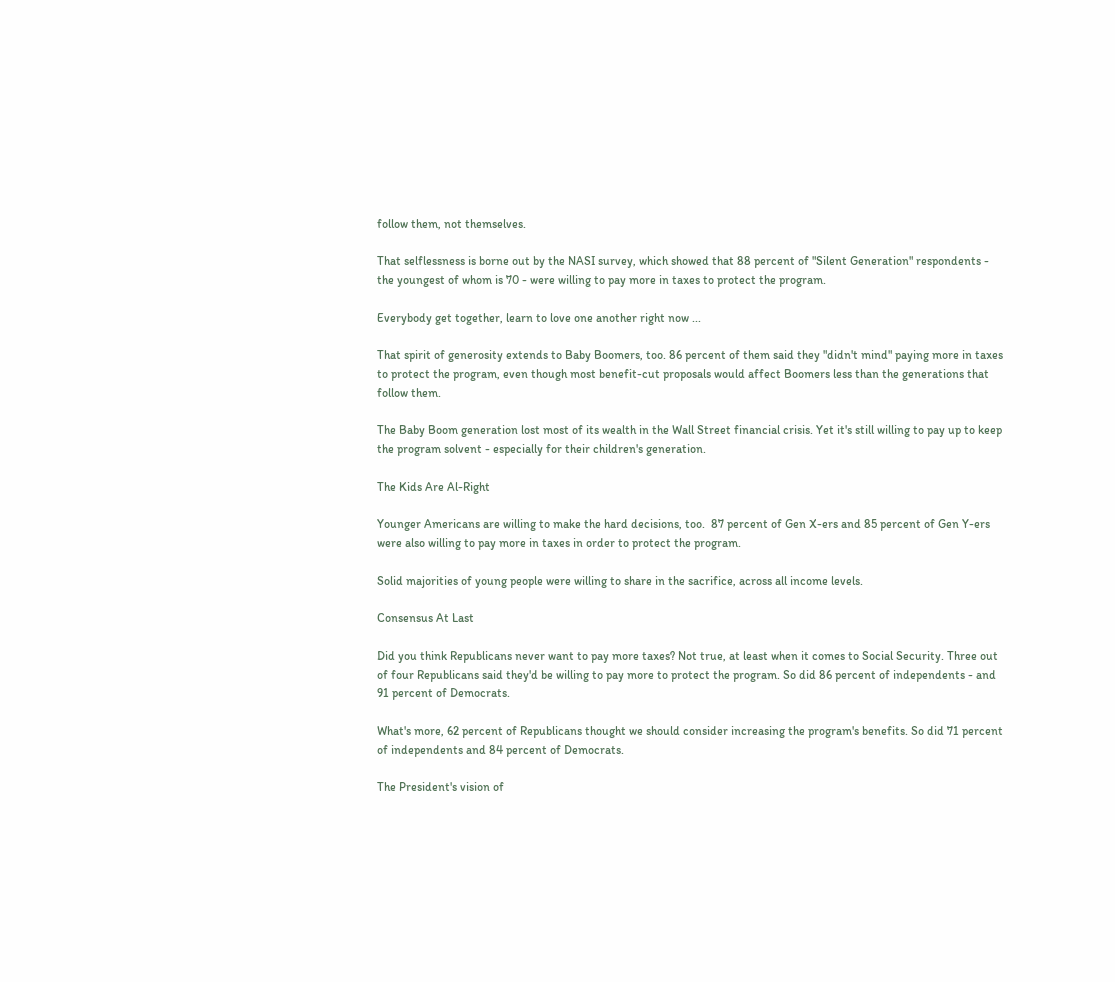follow them, not themselves.

That selflessness is borne out by the NASI survey, which showed that 88 percent of "Silent Generation" respondents - the youngest of whom is 70 - were willing to pay more in taxes to protect the program.

Everybody get together, learn to love one another right now ...

That spirit of generosity extends to Baby Boomers, too. 86 percent of them said they "didn't mind" paying more in taxes to protect the program, even though most benefit-cut proposals would affect Boomers less than the generations that follow them.

The Baby Boom generation lost most of its wealth in the Wall Street financial crisis. Yet it's still willing to pay up to keep the program solvent - especially for their children's generation.

The Kids Are Al-Right

Younger Americans are willing to make the hard decisions, too.  87 percent of Gen X-ers and 85 percent of Gen Y-ers were also willing to pay more in taxes in order to protect the program.

Solid majorities of young people were willing to share in the sacrifice, across all income levels.

Consensus At Last

Did you think Republicans never want to pay more taxes? Not true, at least when it comes to Social Security. Three out of four Republicans said they'd be willing to pay more to protect the program. So did 86 percent of independents - and 91 percent of Democrats.

What's more, 62 percent of Republicans thought we should consider increasing the program's benefits. So did 71 percent of independents and 84 percent of Democrats.

The President's vision of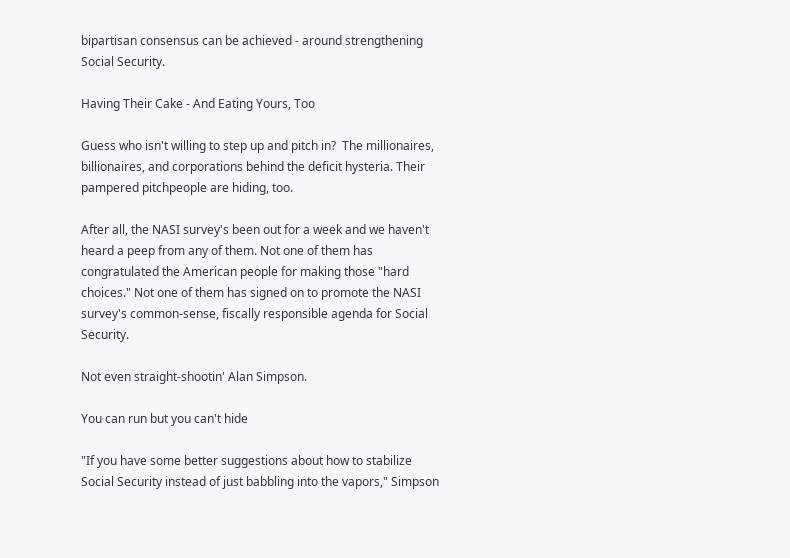bipartisan consensus can be achieved - around strengthening Social Security.

Having Their Cake - And Eating Yours, Too

Guess who isn't willing to step up and pitch in?  The millionaires, billionaires, and corporations behind the deficit hysteria. Their pampered pitchpeople are hiding, too.

After all, the NASI survey's been out for a week and we haven't heard a peep from any of them. Not one of them has congratulated the American people for making those "hard choices." Not one of them has signed on to promote the NASI survey's common-sense, fiscally responsible agenda for Social Security.

Not even straight-shootin' Alan Simpson.

You can run but you can't hide

"If you have some better suggestions about how to stabilize Social Security instead of just babbling into the vapors," Simpson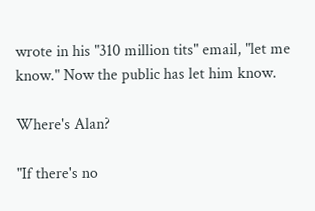wrote in his "310 million tits" email, "let me know." Now the public has let him know.

Where's Alan?

"If there's no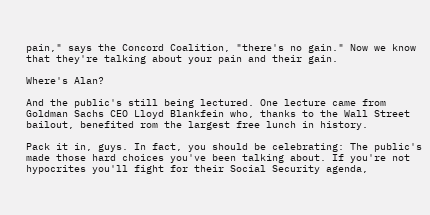pain," says the Concord Coalition, "there's no gain." Now we know that they're talking about your pain and their gain.

Where's Alan?

And the public's still being lectured. One lecture came from Goldman Sachs CEO Lloyd Blankfein who, thanks to the Wall Street bailout, benefited rom the largest free lunch in history.

Pack it in, guys. In fact, you should be celebrating: The public's made those hard choices you've been talking about. If you're not hypocrites you'll fight for their Social Security agenda,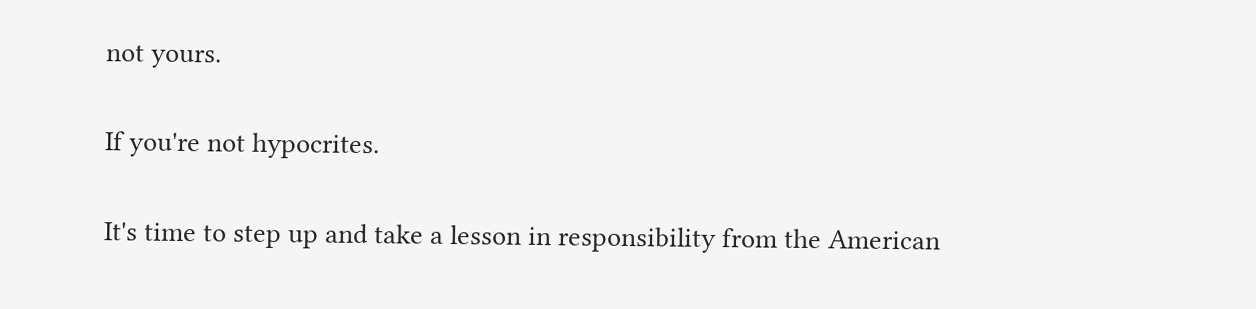not yours.

If you're not hypocrites.

It's time to step up and take a lesson in responsibility from the American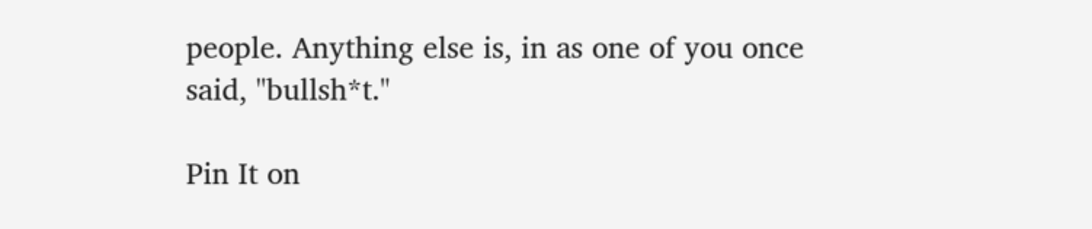people. Anything else is, in as one of you once said, "bullsh*t."

Pin It on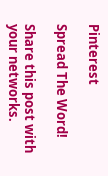Pinterest

Spread The Word!

Share this post with your networks.